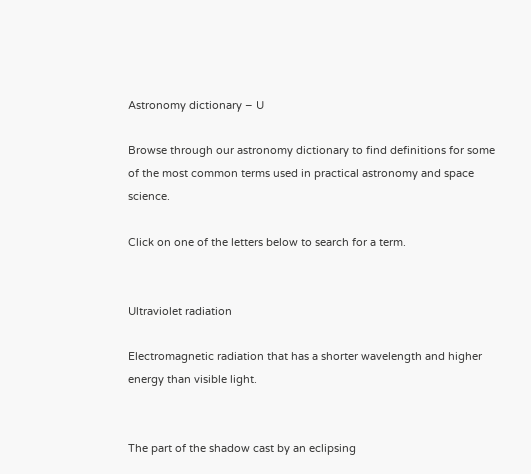Astronomy dictionary – U

Browse through our astronomy dictionary to find definitions for some of the most common terms used in practical astronomy and space science.

Click on one of the letters below to search for a term.


Ultraviolet radiation

Electromagnetic radiation that has a shorter wavelength and higher energy than visible light.


The part of the shadow cast by an eclipsing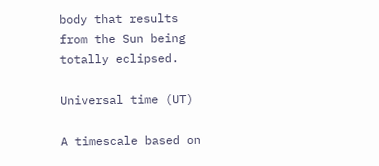body that results from the Sun being totally eclipsed.

Universal time (UT)

A timescale based on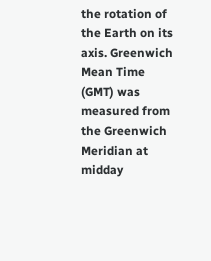the rotation of the Earth on its axis. Greenwich Mean Time (GMT) was measured from the Greenwich Meridian at midday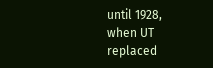until 1928, when UT replaced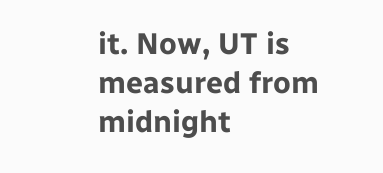it. Now, UT is measured from midnight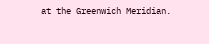at the Greenwich Meridian.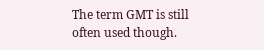The term GMT is still often used though.